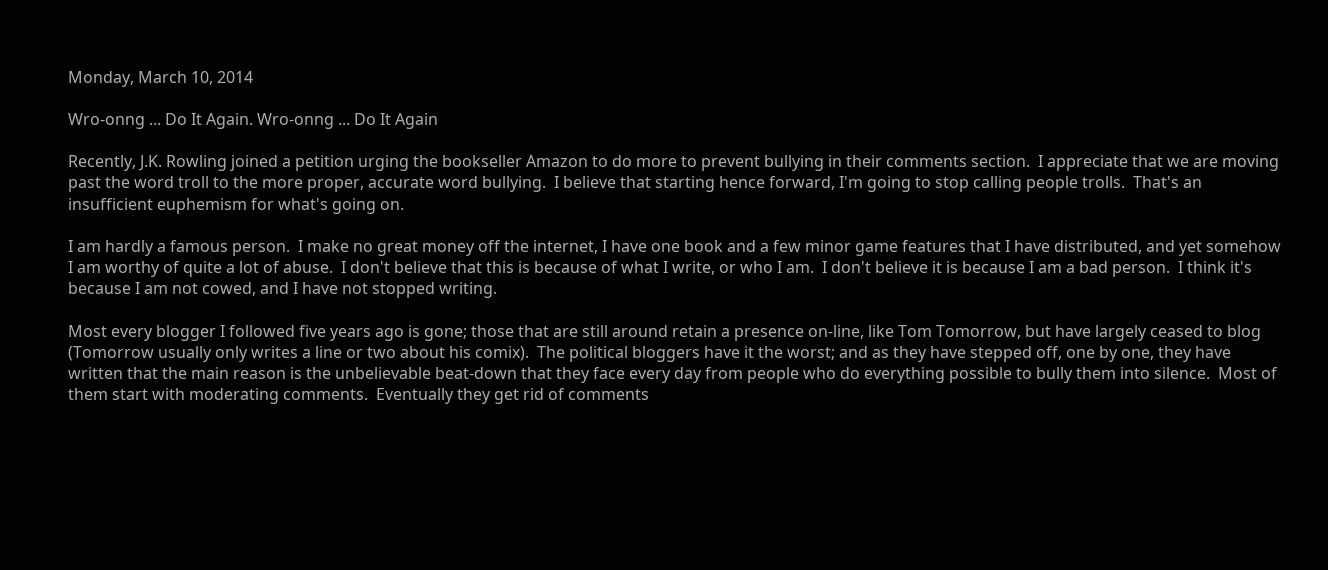Monday, March 10, 2014

Wro-onng ... Do It Again. Wro-onng ... Do It Again

Recently, J.K. Rowling joined a petition urging the bookseller Amazon to do more to prevent bullying in their comments section.  I appreciate that we are moving past the word troll to the more proper, accurate word bullying.  I believe that starting hence forward, I'm going to stop calling people trolls.  That's an insufficient euphemism for what's going on.

I am hardly a famous person.  I make no great money off the internet, I have one book and a few minor game features that I have distributed, and yet somehow I am worthy of quite a lot of abuse.  I don't believe that this is because of what I write, or who I am.  I don't believe it is because I am a bad person.  I think it's because I am not cowed, and I have not stopped writing.

Most every blogger I followed five years ago is gone; those that are still around retain a presence on-line, like Tom Tomorrow, but have largely ceased to blog (Tomorrow usually only writes a line or two about his comix).  The political bloggers have it the worst; and as they have stepped off, one by one, they have written that the main reason is the unbelievable beat-down that they face every day from people who do everything possible to bully them into silence.  Most of them start with moderating comments.  Eventually they get rid of comments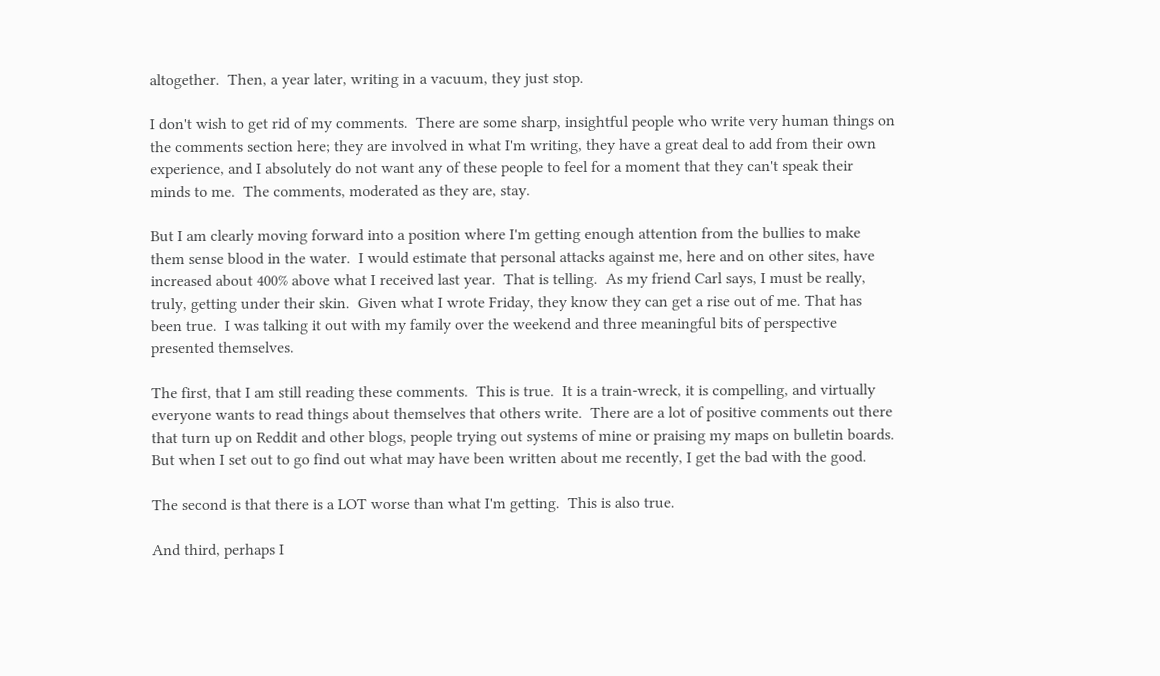altogether.  Then, a year later, writing in a vacuum, they just stop.

I don't wish to get rid of my comments.  There are some sharp, insightful people who write very human things on the comments section here; they are involved in what I'm writing, they have a great deal to add from their own experience, and I absolutely do not want any of these people to feel for a moment that they can't speak their minds to me.  The comments, moderated as they are, stay.

But I am clearly moving forward into a position where I'm getting enough attention from the bullies to make them sense blood in the water.  I would estimate that personal attacks against me, here and on other sites, have increased about 400% above what I received last year.  That is telling.  As my friend Carl says, I must be really, truly, getting under their skin.  Given what I wrote Friday, they know they can get a rise out of me. That has been true.  I was talking it out with my family over the weekend and three meaningful bits of perspective presented themselves.

The first, that I am still reading these comments.  This is true.  It is a train-wreck, it is compelling, and virtually everyone wants to read things about themselves that others write.  There are a lot of positive comments out there that turn up on Reddit and other blogs, people trying out systems of mine or praising my maps on bulletin boards.  But when I set out to go find out what may have been written about me recently, I get the bad with the good.

The second is that there is a LOT worse than what I'm getting.  This is also true.

And third, perhaps I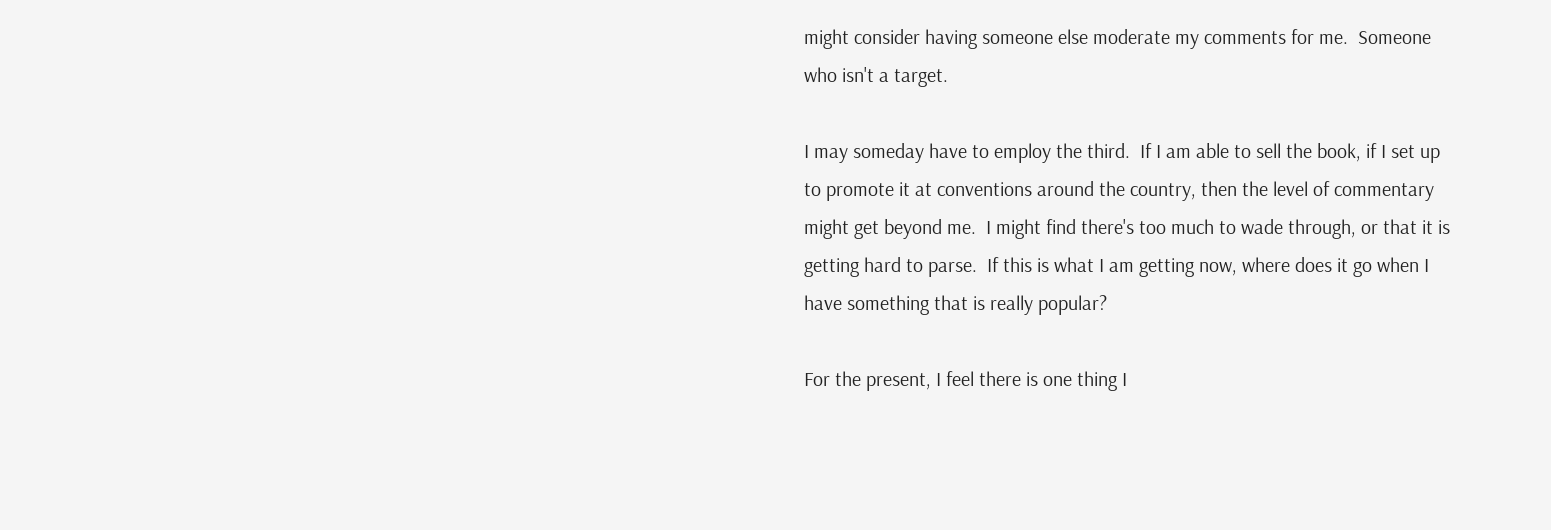might consider having someone else moderate my comments for me.  Someone who isn't a target.

I may someday have to employ the third.  If I am able to sell the book, if I set up to promote it at conventions around the country, then the level of commentary might get beyond me.  I might find there's too much to wade through, or that it is getting hard to parse.  If this is what I am getting now, where does it go when I have something that is really popular?

For the present, I feel there is one thing I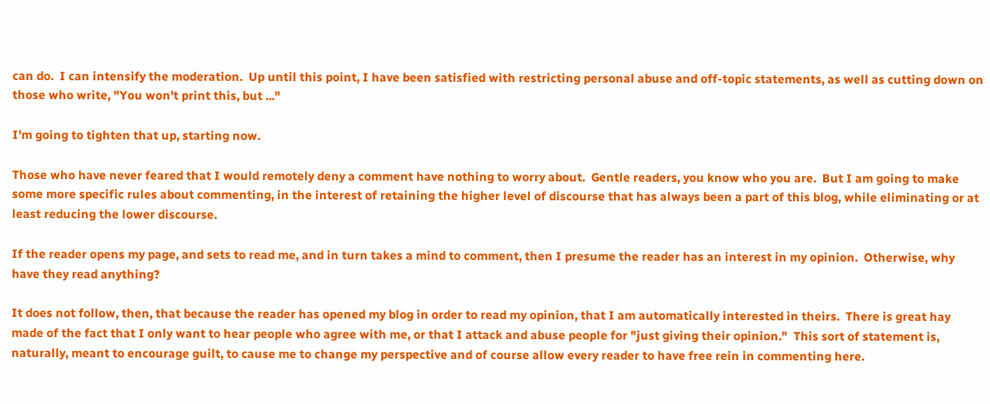can do.  I can intensify the moderation.  Up until this point, I have been satisfied with restricting personal abuse and off-topic statements, as well as cutting down on those who write, "You won't print this, but ..."

I'm going to tighten that up, starting now.

Those who have never feared that I would remotely deny a comment have nothing to worry about.  Gentle readers, you know who you are.  But I am going to make some more specific rules about commenting, in the interest of retaining the higher level of discourse that has always been a part of this blog, while eliminating or at least reducing the lower discourse.

If the reader opens my page, and sets to read me, and in turn takes a mind to comment, then I presume the reader has an interest in my opinion.  Otherwise, why have they read anything?

It does not follow, then, that because the reader has opened my blog in order to read my opinion, that I am automatically interested in theirs.  There is great hay made of the fact that I only want to hear people who agree with me, or that I attack and abuse people for "just giving their opinion."  This sort of statement is, naturally, meant to encourage guilt, to cause me to change my perspective and of course allow every reader to have free rein in commenting here.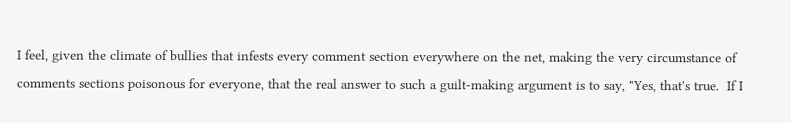I feel, given the climate of bullies that infests every comment section everywhere on the net, making the very circumstance of comments sections poisonous for everyone, that the real answer to such a guilt-making argument is to say, "Yes, that's true.  If I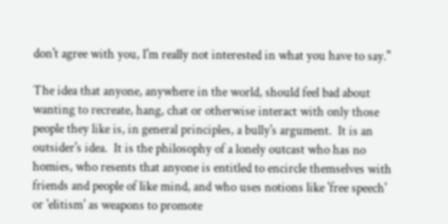don't agree with you, I'm really not interested in what you have to say."

The idea that anyone, anywhere in the world, should feel bad about wanting to recreate, hang, chat or otherwise interact with only those people they like is, in general principles, a bully's argument.  It is an outsider's idea.  It is the philosophy of a lonely outcast who has no homies, who resents that anyone is entitled to encircle themselves with friends and people of like mind, and who uses notions like 'free speech' or 'elitism' as weapons to promote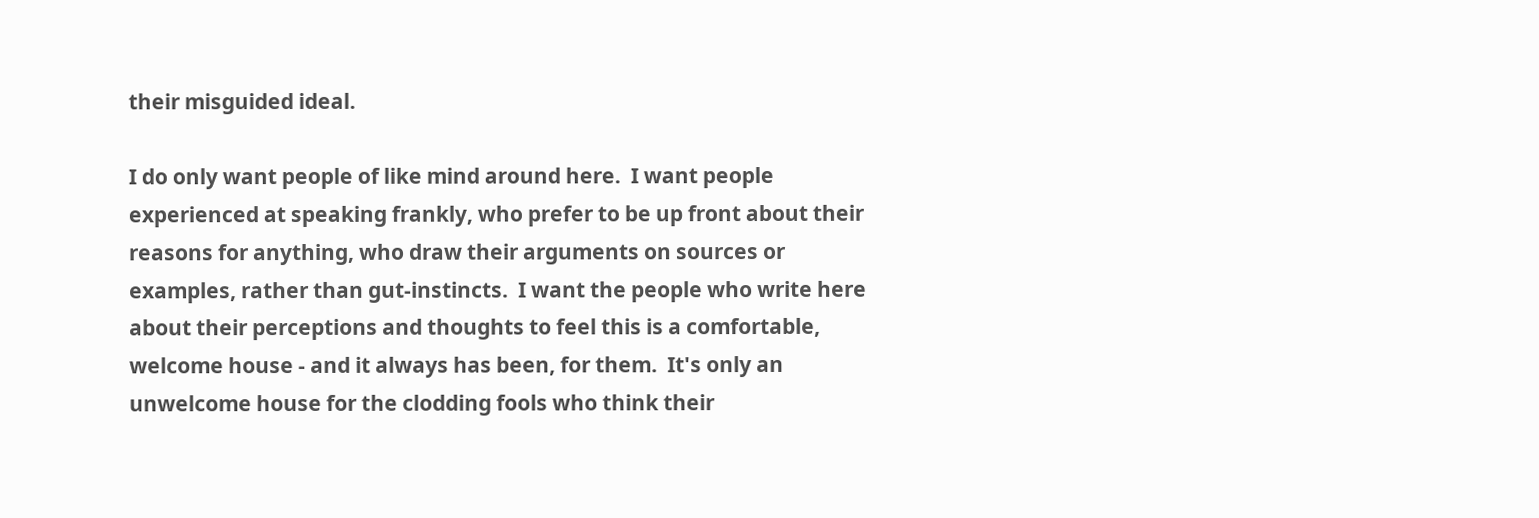their misguided ideal.

I do only want people of like mind around here.  I want people experienced at speaking frankly, who prefer to be up front about their reasons for anything, who draw their arguments on sources or examples, rather than gut-instincts.  I want the people who write here about their perceptions and thoughts to feel this is a comfortable, welcome house - and it always has been, for them.  It's only an unwelcome house for the clodding fools who think their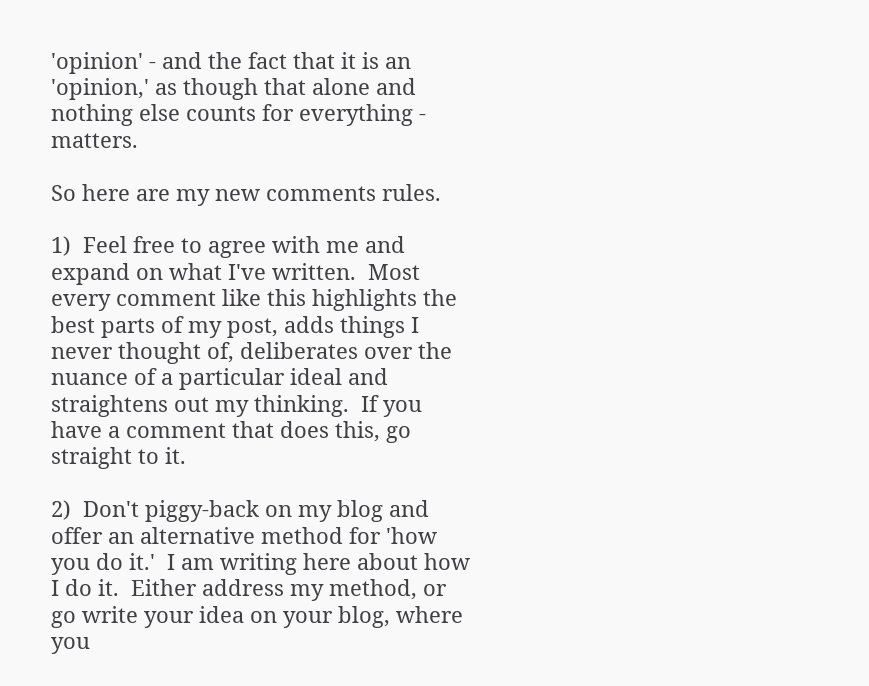'opinion' - and the fact that it is an 'opinion,' as though that alone and nothing else counts for everything - matters.

So here are my new comments rules.

1)  Feel free to agree with me and expand on what I've written.  Most every comment like this highlights the best parts of my post, adds things I never thought of, deliberates over the nuance of a particular ideal and straightens out my thinking.  If you have a comment that does this, go straight to it.

2)  Don't piggy-back on my blog and offer an alternative method for 'how you do it.'  I am writing here about how I do it.  Either address my method, or go write your idea on your blog, where you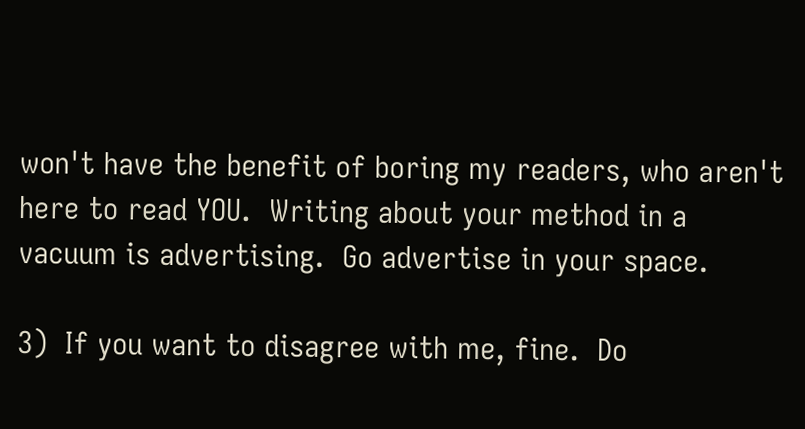won't have the benefit of boring my readers, who aren't here to read YOU.  Writing about your method in a vacuum is advertising.  Go advertise in your space.

3)  If you want to disagree with me, fine.  Do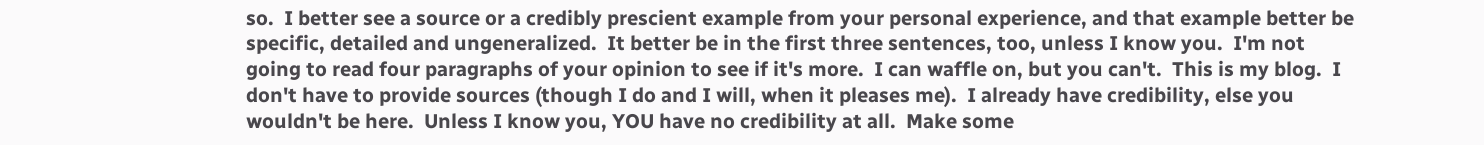so.  I better see a source or a credibly prescient example from your personal experience, and that example better be specific, detailed and ungeneralized.  It better be in the first three sentences, too, unless I know you.  I'm not going to read four paragraphs of your opinion to see if it's more.  I can waffle on, but you can't.  This is my blog.  I don't have to provide sources (though I do and I will, when it pleases me).  I already have credibility, else you wouldn't be here.  Unless I know you, YOU have no credibility at all.  Make some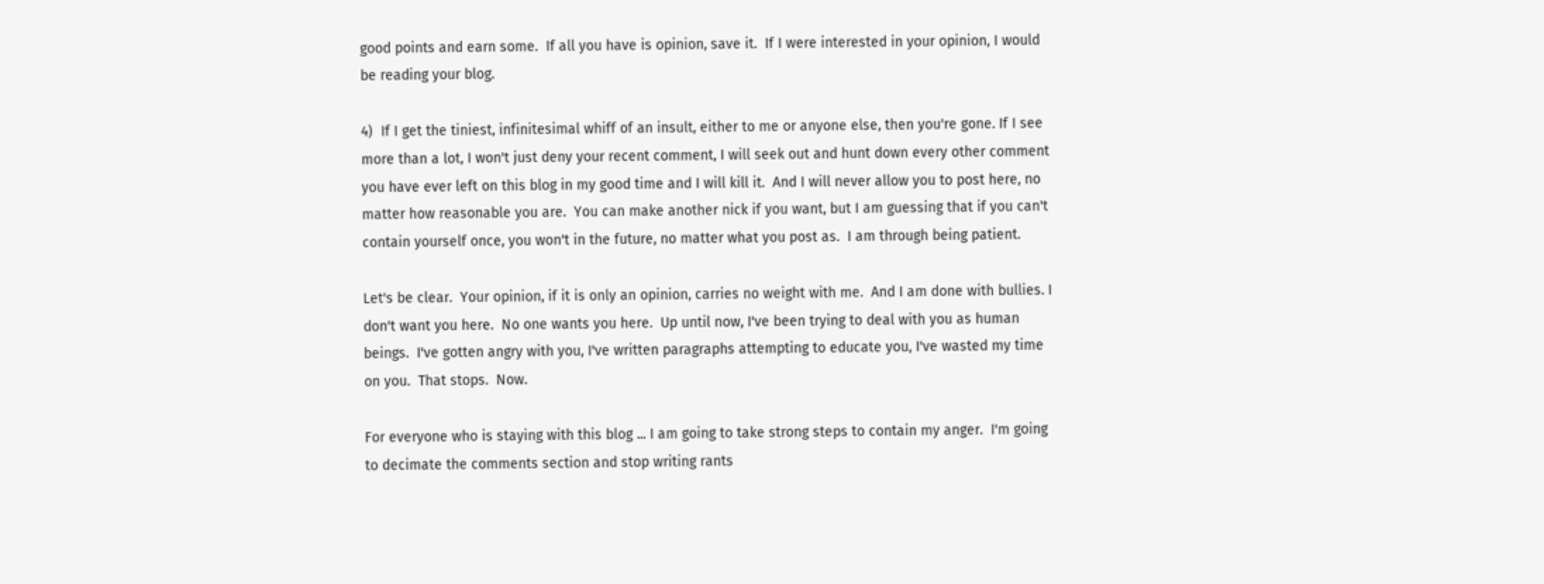good points and earn some.  If all you have is opinion, save it.  If I were interested in your opinion, I would be reading your blog.

4)  If I get the tiniest, infinitesimal whiff of an insult, either to me or anyone else, then you're gone. If I see more than a lot, I won't just deny your recent comment, I will seek out and hunt down every other comment you have ever left on this blog in my good time and I will kill it.  And I will never allow you to post here, no matter how reasonable you are.  You can make another nick if you want, but I am guessing that if you can't contain yourself once, you won't in the future, no matter what you post as.  I am through being patient.

Let's be clear.  Your opinion, if it is only an opinion, carries no weight with me.  And I am done with bullies. I don't want you here.  No one wants you here.  Up until now, I've been trying to deal with you as human beings.  I've gotten angry with you, I've written paragraphs attempting to educate you, I've wasted my time on you.  That stops.  Now.

For everyone who is staying with this blog ... I am going to take strong steps to contain my anger.  I'm going to decimate the comments section and stop writing rants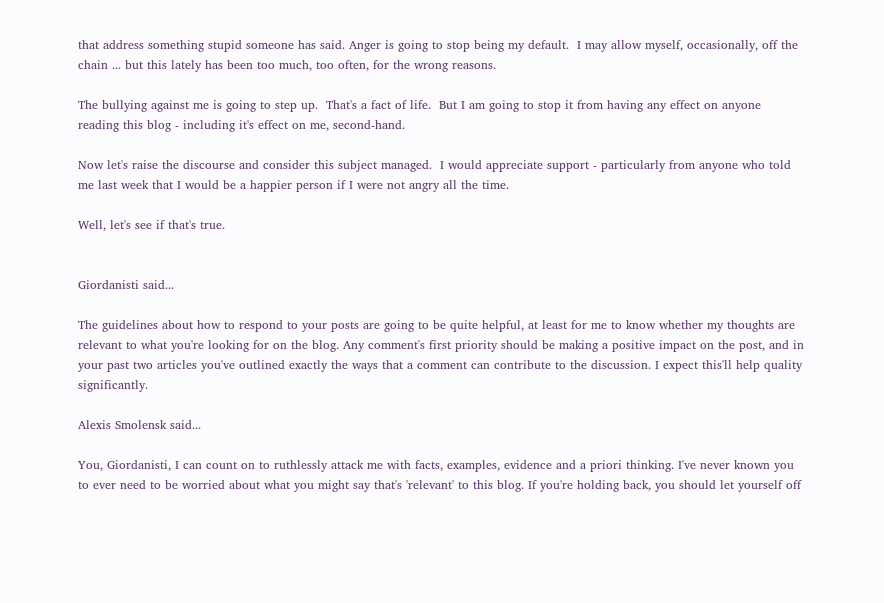that address something stupid someone has said. Anger is going to stop being my default.  I may allow myself, occasionally, off the chain ... but this lately has been too much, too often, for the wrong reasons.

The bullying against me is going to step up.  That's a fact of life.  But I am going to stop it from having any effect on anyone reading this blog - including it's effect on me, second-hand.

Now let's raise the discourse and consider this subject managed.  I would appreciate support - particularly from anyone who told me last week that I would be a happier person if I were not angry all the time.

Well, let's see if that's true.


Giordanisti said...

The guidelines about how to respond to your posts are going to be quite helpful, at least for me to know whether my thoughts are relevant to what you're looking for on the blog. Any comment's first priority should be making a positive impact on the post, and in your past two articles you've outlined exactly the ways that a comment can contribute to the discussion. I expect this'll help quality significantly.

Alexis Smolensk said...

You, Giordanisti, I can count on to ruthlessly attack me with facts, examples, evidence and a priori thinking. I've never known you to ever need to be worried about what you might say that's 'relevant' to this blog. If you're holding back, you should let yourself off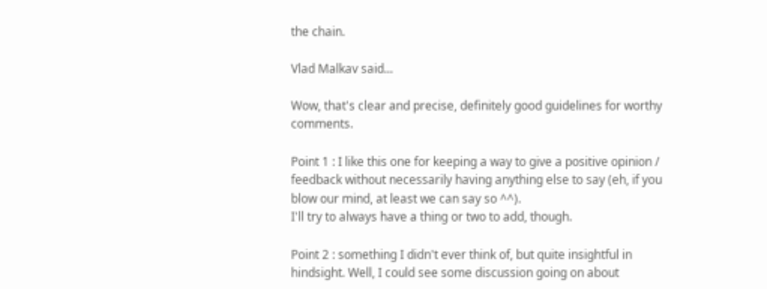the chain.

Vlad Malkav said...

Wow, that's clear and precise, definitely good guidelines for worthy comments.

Point 1 : I like this one for keeping a way to give a positive opinion / feedback without necessarily having anything else to say (eh, if you blow our mind, at least we can say so ^^).
I'll try to always have a thing or two to add, though.

Point 2 : something I didn't ever think of, but quite insightful in hindsight. Well, I could see some discussion going on about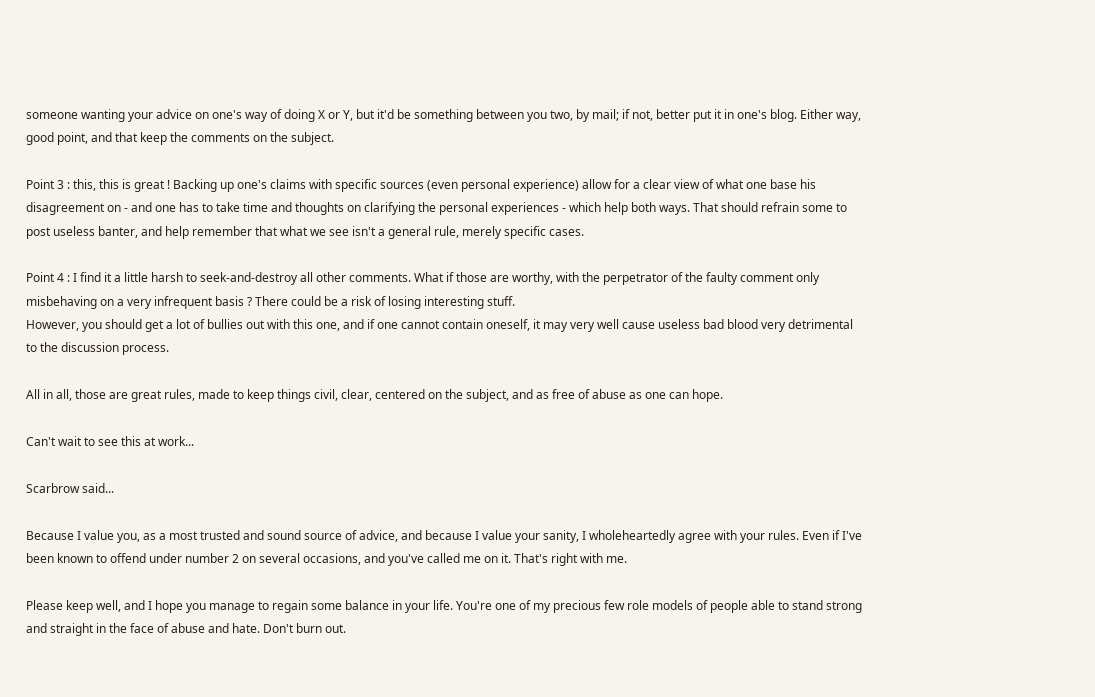someone wanting your advice on one's way of doing X or Y, but it'd be something between you two, by mail; if not, better put it in one's blog. Either way, good point, and that keep the comments on the subject.

Point 3 : this, this is great ! Backing up one's claims with specific sources (even personal experience) allow for a clear view of what one base his disagreement on - and one has to take time and thoughts on clarifying the personal experiences - which help both ways. That should refrain some to post useless banter, and help remember that what we see isn't a general rule, merely specific cases.

Point 4 : I find it a little harsh to seek-and-destroy all other comments. What if those are worthy, with the perpetrator of the faulty comment only misbehaving on a very infrequent basis ? There could be a risk of losing interesting stuff.
However, you should get a lot of bullies out with this one, and if one cannot contain oneself, it may very well cause useless bad blood very detrimental to the discussion process.

All in all, those are great rules, made to keep things civil, clear, centered on the subject, and as free of abuse as one can hope.

Can't wait to see this at work...

Scarbrow said...

Because I value you, as a most trusted and sound source of advice, and because I value your sanity, I wholeheartedly agree with your rules. Even if I've been known to offend under number 2 on several occasions, and you've called me on it. That's right with me.

Please keep well, and I hope you manage to regain some balance in your life. You're one of my precious few role models of people able to stand strong and straight in the face of abuse and hate. Don't burn out.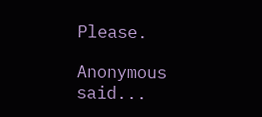Please.

Anonymous said...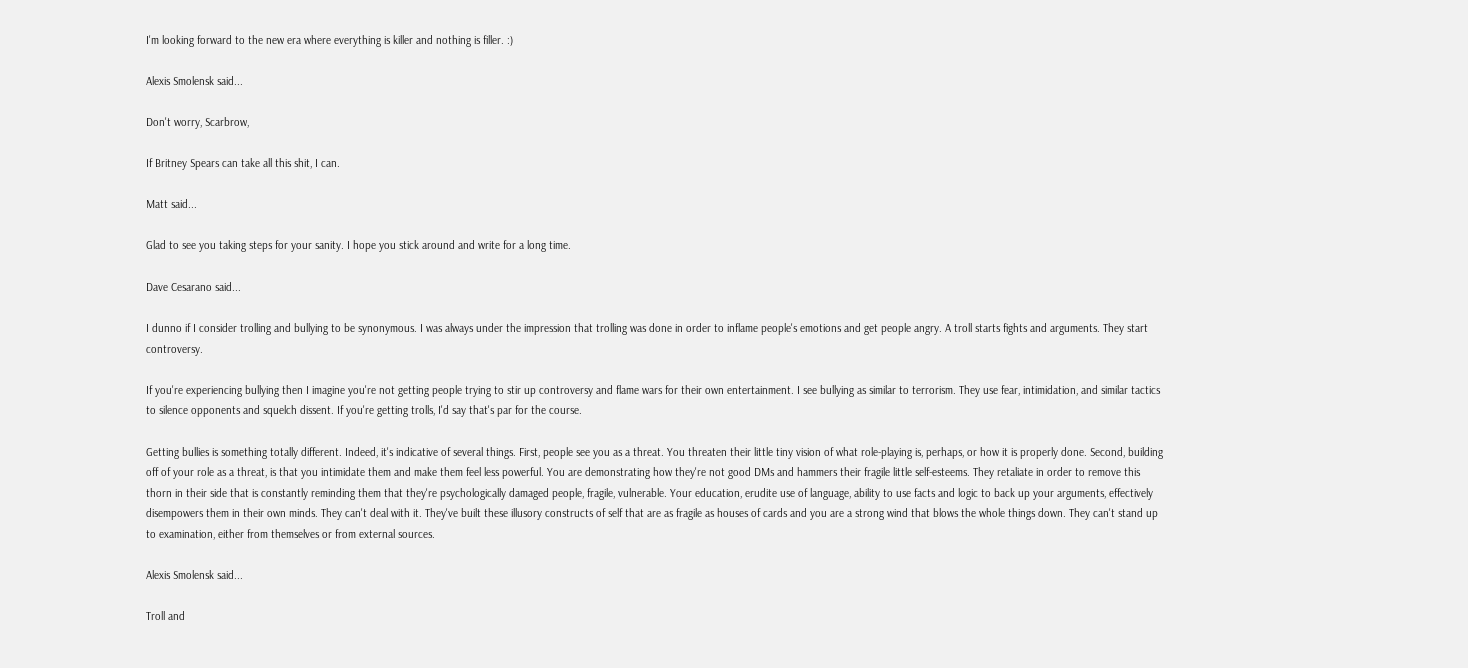I'm looking forward to the new era where everything is killer and nothing is filler. :)

Alexis Smolensk said...

Don't worry, Scarbrow,

If Britney Spears can take all this shit, I can.

Matt said...

Glad to see you taking steps for your sanity. I hope you stick around and write for a long time.

Dave Cesarano said...

I dunno if I consider trolling and bullying to be synonymous. I was always under the impression that trolling was done in order to inflame people's emotions and get people angry. A troll starts fights and arguments. They start controversy.

If you're experiencing bullying then I imagine you're not getting people trying to stir up controversy and flame wars for their own entertainment. I see bullying as similar to terrorism. They use fear, intimidation, and similar tactics to silence opponents and squelch dissent. If you're getting trolls, I'd say that's par for the course.

Getting bullies is something totally different. Indeed, it's indicative of several things. First, people see you as a threat. You threaten their little tiny vision of what role-playing is, perhaps, or how it is properly done. Second, building off of your role as a threat, is that you intimidate them and make them feel less powerful. You are demonstrating how they're not good DMs and hammers their fragile little self-esteems. They retaliate in order to remove this thorn in their side that is constantly reminding them that they're psychologically damaged people, fragile, vulnerable. Your education, erudite use of language, ability to use facts and logic to back up your arguments, effectively disempowers them in their own minds. They can't deal with it. They've built these illusory constructs of self that are as fragile as houses of cards and you are a strong wind that blows the whole things down. They can't stand up to examination, either from themselves or from external sources.

Alexis Smolensk said...

Troll and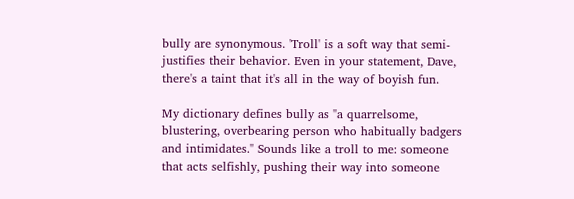bully are synonymous. 'Troll' is a soft way that semi-justifies their behavior. Even in your statement, Dave, there's a taint that it's all in the way of boyish fun.

My dictionary defines bully as "a quarrelsome, blustering, overbearing person who habitually badgers and intimidates." Sounds like a troll to me: someone that acts selfishly, pushing their way into someone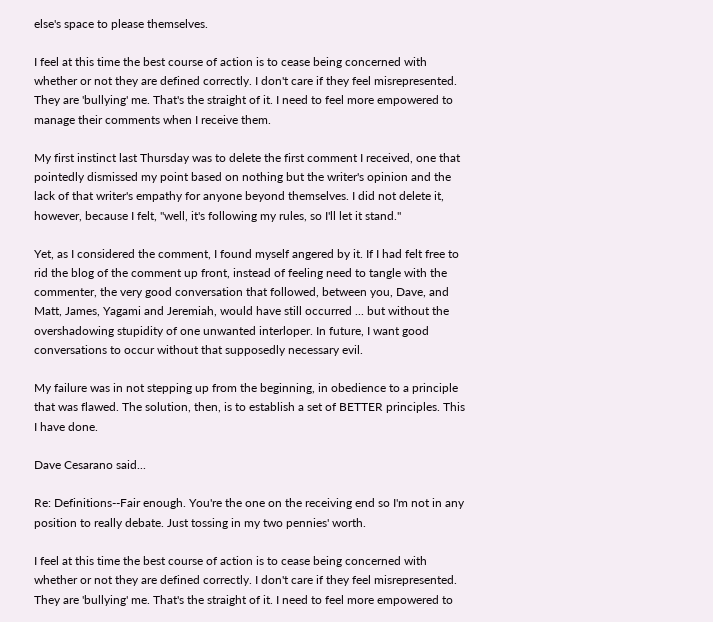else's space to please themselves.

I feel at this time the best course of action is to cease being concerned with whether or not they are defined correctly. I don't care if they feel misrepresented. They are 'bullying' me. That's the straight of it. I need to feel more empowered to manage their comments when I receive them.

My first instinct last Thursday was to delete the first comment I received, one that pointedly dismissed my point based on nothing but the writer's opinion and the lack of that writer's empathy for anyone beyond themselves. I did not delete it, however, because I felt, "well, it's following my rules, so I'll let it stand."

Yet, as I considered the comment, I found myself angered by it. If I had felt free to rid the blog of the comment up front, instead of feeling need to tangle with the commenter, the very good conversation that followed, between you, Dave, and Matt, James, Yagami and Jeremiah, would have still occurred ... but without the overshadowing stupidity of one unwanted interloper. In future, I want good conversations to occur without that supposedly necessary evil.

My failure was in not stepping up from the beginning, in obedience to a principle that was flawed. The solution, then, is to establish a set of BETTER principles. This I have done.

Dave Cesarano said...

Re: Definitions--Fair enough. You're the one on the receiving end so I'm not in any position to really debate. Just tossing in my two pennies' worth.

I feel at this time the best course of action is to cease being concerned with whether or not they are defined correctly. I don't care if they feel misrepresented. They are 'bullying' me. That's the straight of it. I need to feel more empowered to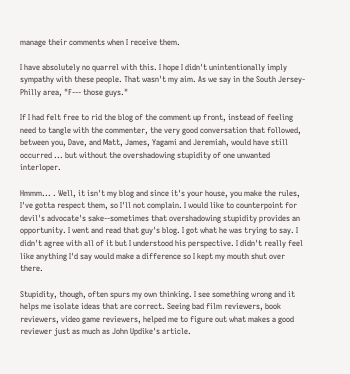manage their comments when I receive them.

I have absolutely no quarrel with this. I hope I didn't unintentionally imply sympathy with these people. That wasn't my aim. As we say in the South Jersey-Philly area, "F--- those guys."

If I had felt free to rid the blog of the comment up front, instead of feeling need to tangle with the commenter, the very good conversation that followed, between you, Dave, and Matt, James, Yagami and Jeremiah, would have still occurred ... but without the overshadowing stupidity of one unwanted interloper.

Hmmm... . Well, it isn't my blog and since it's your house, you make the rules, I've gotta respect them, so I'll not complain. I would like to counterpoint for devil's advocate's sake--sometimes that overshadowing stupidity provides an opportunity. I went and read that guy's blog. I got what he was trying to say. I didn't agree with all of it but I understood his perspective. I didn't really feel like anything I'd say would make a difference so I kept my mouth shut over there.

Stupidity, though, often spurs my own thinking. I see something wrong and it helps me isolate ideas that are correct. Seeing bad film reviewers, book reviewers, video game reviewers, helped me to figure out what makes a good reviewer just as much as John Updike's article.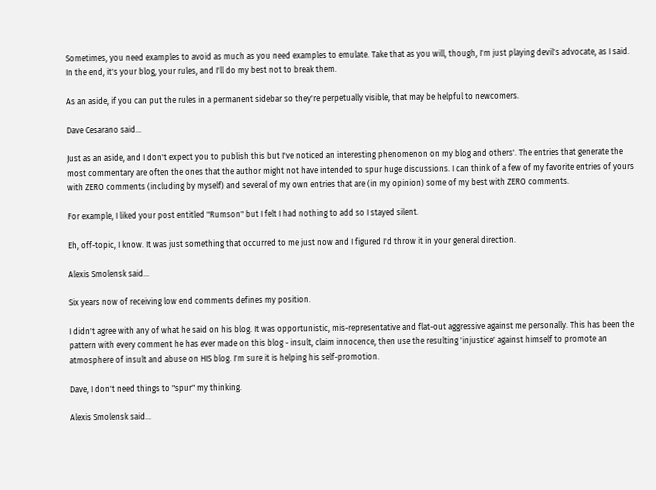Sometimes, you need examples to avoid as much as you need examples to emulate. Take that as you will, though, I'm just playing devil's advocate, as I said. In the end, it's your blog, your rules, and I'll do my best not to break them.

As an aside, if you can put the rules in a permanent sidebar so they're perpetually visible, that may be helpful to newcomers.

Dave Cesarano said...

Just as an aside, and I don't expect you to publish this but I've noticed an interesting phenomenon on my blog and others'. The entries that generate the most commentary are often the ones that the author might not have intended to spur huge discussions. I can think of a few of my favorite entries of yours with ZERO comments (including by myself) and several of my own entries that are (in my opinion) some of my best with ZERO comments.

For example, I liked your post entitled "Rumson" but I felt I had nothing to add so I stayed silent.

Eh, off-topic, I know. It was just something that occurred to me just now and I figured I'd throw it in your general direction.

Alexis Smolensk said...

Six years now of receiving low end comments defines my position.

I didn't agree with any of what he said on his blog. It was opportunistic, mis-representative and flat-out aggressive against me personally. This has been the pattern with every comment he has ever made on this blog - insult, claim innocence, then use the resulting 'injustice' against himself to promote an atmosphere of insult and abuse on HIS blog. I'm sure it is helping his self-promotion.

Dave, I don't need things to "spur" my thinking.

Alexis Smolensk said...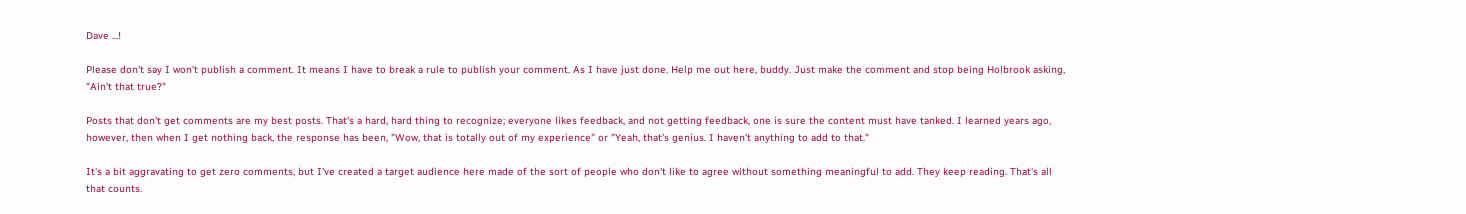Dave ...!

Please don't say I won't publish a comment. It means I have to break a rule to publish your comment. As I have just done. Help me out here, buddy. Just make the comment and stop being Holbrook asking, "Ain't that true?"

Posts that don't get comments are my best posts. That's a hard, hard thing to recognize; everyone likes feedback, and not getting feedback, one is sure the content must have tanked. I learned years ago, however, then when I get nothing back, the response has been, "Wow, that is totally out of my experience" or "Yeah, that's genius. I haven't anything to add to that."

It's a bit aggravating to get zero comments, but I've created a target audience here made of the sort of people who don't like to agree without something meaningful to add. They keep reading. That's all that counts.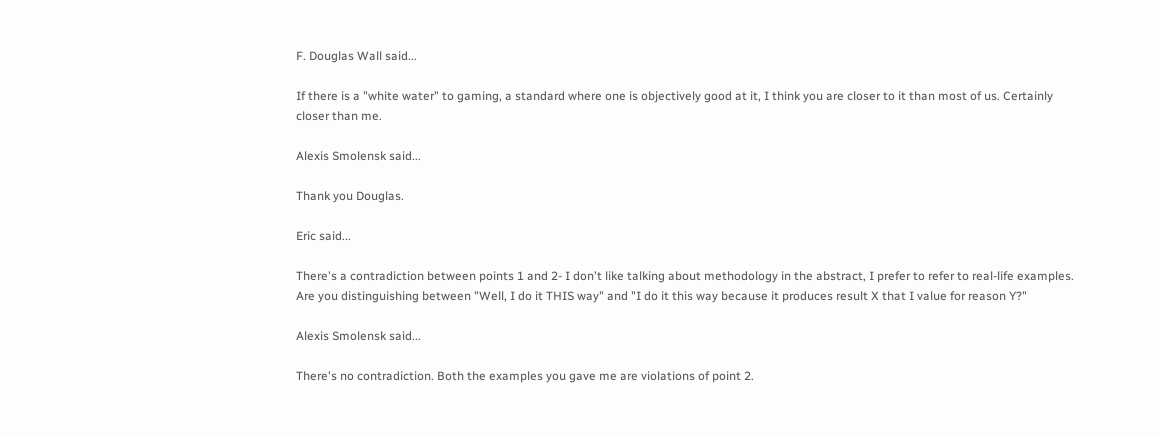F. Douglas Wall said...

If there is a "white water" to gaming, a standard where one is objectively good at it, I think you are closer to it than most of us. Certainly closer than me.

Alexis Smolensk said...

Thank you Douglas.

Eric said...

There's a contradiction between points 1 and 2- I don't like talking about methodology in the abstract, I prefer to refer to real-life examples. Are you distinguishing between "Well, I do it THIS way" and "I do it this way because it produces result X that I value for reason Y?"

Alexis Smolensk said...

There's no contradiction. Both the examples you gave me are violations of point 2.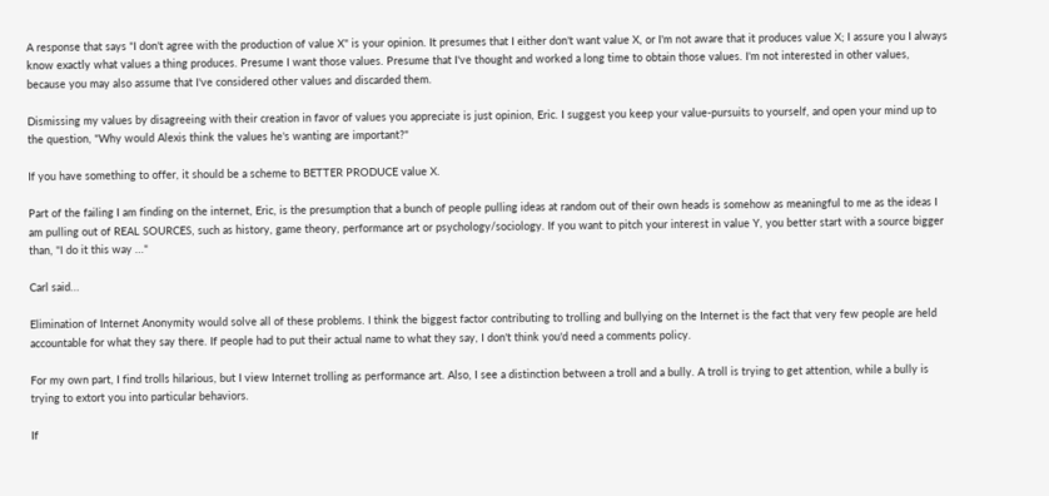A response that says "I don't agree with the production of value X" is your opinion. It presumes that I either don't want value X, or I'm not aware that it produces value X; I assure you I always know exactly what values a thing produces. Presume I want those values. Presume that I've thought and worked a long time to obtain those values. I'm not interested in other values, because you may also assume that I've considered other values and discarded them.

Dismissing my values by disagreeing with their creation in favor of values you appreciate is just opinion, Eric. I suggest you keep your value-pursuits to yourself, and open your mind up to the question, "Why would Alexis think the values he's wanting are important?"

If you have something to offer, it should be a scheme to BETTER PRODUCE value X.

Part of the failing I am finding on the internet, Eric, is the presumption that a bunch of people pulling ideas at random out of their own heads is somehow as meaningful to me as the ideas I am pulling out of REAL SOURCES, such as history, game theory, performance art or psychology/sociology. If you want to pitch your interest in value Y, you better start with a source bigger than, "I do it this way ..."

Carl said...

Elimination of Internet Anonymity would solve all of these problems. I think the biggest factor contributing to trolling and bullying on the Internet is the fact that very few people are held accountable for what they say there. If people had to put their actual name to what they say, I don't think you'd need a comments policy.

For my own part, I find trolls hilarious, but I view Internet trolling as performance art. Also, I see a distinction between a troll and a bully. A troll is trying to get attention, while a bully is trying to extort you into particular behaviors.

If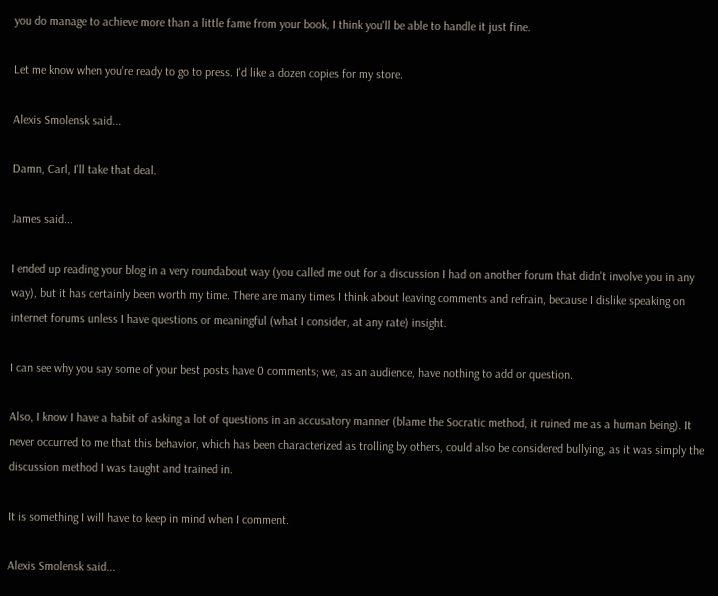you do manage to achieve more than a little fame from your book, I think you'll be able to handle it just fine.

Let me know when you're ready to go to press. I'd like a dozen copies for my store.

Alexis Smolensk said...

Damn, Carl, I'll take that deal.

James said...

I ended up reading your blog in a very roundabout way (you called me out for a discussion I had on another forum that didn't involve you in any way), but it has certainly been worth my time. There are many times I think about leaving comments and refrain, because I dislike speaking on internet forums unless I have questions or meaningful (what I consider, at any rate) insight.

I can see why you say some of your best posts have 0 comments; we, as an audience, have nothing to add or question.

Also, I know I have a habit of asking a lot of questions in an accusatory manner (blame the Socratic method, it ruined me as a human being). It never occurred to me that this behavior, which has been characterized as trolling by others, could also be considered bullying, as it was simply the discussion method I was taught and trained in.

It is something I will have to keep in mind when I comment.

Alexis Smolensk said...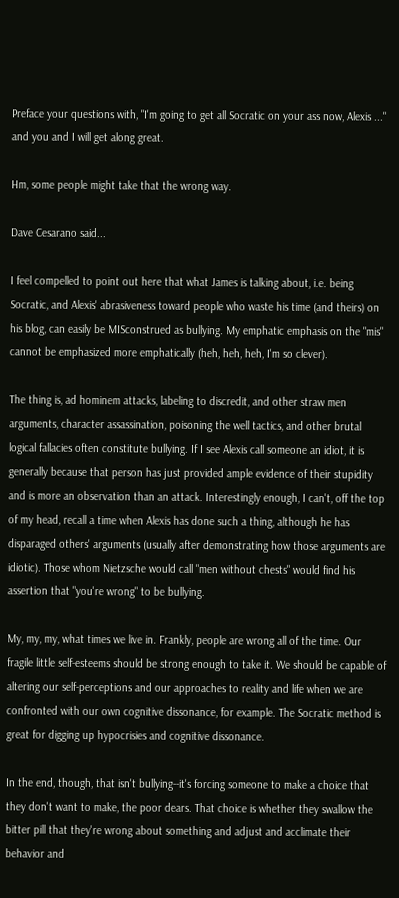Preface your questions with, "I'm going to get all Socratic on your ass now, Alexis ..." and you and I will get along great.

Hm, some people might take that the wrong way.

Dave Cesarano said...

I feel compelled to point out here that what James is talking about, i.e. being Socratic, and Alexis' abrasiveness toward people who waste his time (and theirs) on his blog, can easily be MISconstrued as bullying. My emphatic emphasis on the "mis" cannot be emphasized more emphatically (heh, heh, heh, I'm so clever).

The thing is, ad hominem attacks, labeling to discredit, and other straw men arguments, character assassination, poisoning the well tactics, and other brutal logical fallacies often constitute bullying. If I see Alexis call someone an idiot, it is generally because that person has just provided ample evidence of their stupidity and is more an observation than an attack. Interestingly enough, I can't, off the top of my head, recall a time when Alexis has done such a thing, although he has disparaged others' arguments (usually after demonstrating how those arguments are idiotic). Those whom Nietzsche would call "men without chests" would find his assertion that "you're wrong" to be bullying.

My, my, my, what times we live in. Frankly, people are wrong all of the time. Our fragile little self-esteems should be strong enough to take it. We should be capable of altering our self-perceptions and our approaches to reality and life when we are confronted with our own cognitive dissonance, for example. The Socratic method is great for digging up hypocrisies and cognitive dissonance.

In the end, though, that isn't bullying--it's forcing someone to make a choice that they don't want to make, the poor dears. That choice is whether they swallow the bitter pill that they're wrong about something and adjust and acclimate their behavior and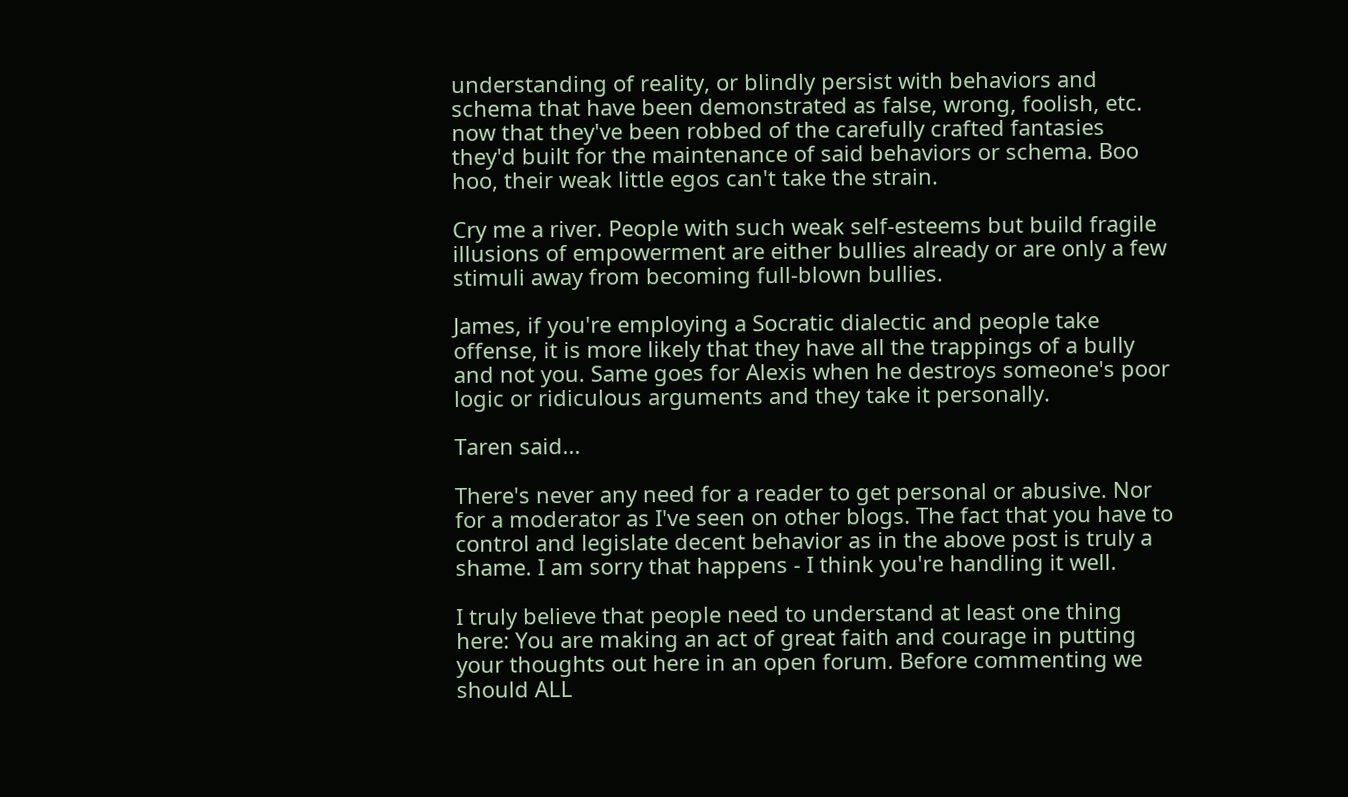understanding of reality, or blindly persist with behaviors and schema that have been demonstrated as false, wrong, foolish, etc. now that they've been robbed of the carefully crafted fantasies they'd built for the maintenance of said behaviors or schema. Boo hoo, their weak little egos can't take the strain.

Cry me a river. People with such weak self-esteems but build fragile illusions of empowerment are either bullies already or are only a few stimuli away from becoming full-blown bullies.

James, if you're employing a Socratic dialectic and people take offense, it is more likely that they have all the trappings of a bully and not you. Same goes for Alexis when he destroys someone's poor logic or ridiculous arguments and they take it personally.

Taren said...

There's never any need for a reader to get personal or abusive. Nor for a moderator as I've seen on other blogs. The fact that you have to control and legislate decent behavior as in the above post is truly a shame. I am sorry that happens - I think you're handling it well.

I truly believe that people need to understand at least one thing here: You are making an act of great faith and courage in putting your thoughts out here in an open forum. Before commenting we should ALL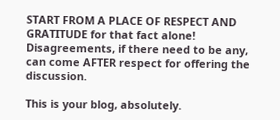START FROM A PLACE OF RESPECT AND GRATITUDE for that fact alone! Disagreements, if there need to be any, can come AFTER respect for offering the discussion.

This is your blog, absolutely.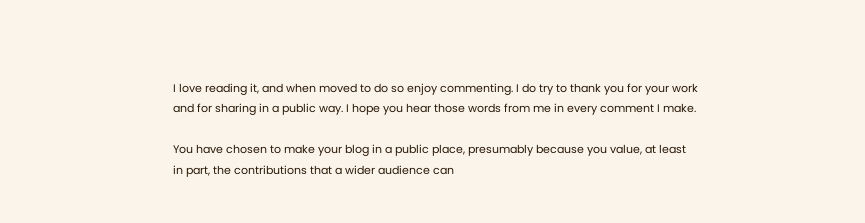I love reading it, and when moved to do so enjoy commenting. I do try to thank you for your work and for sharing in a public way. I hope you hear those words from me in every comment I make.

You have chosen to make your blog in a public place, presumably because you value, at least in part, the contributions that a wider audience can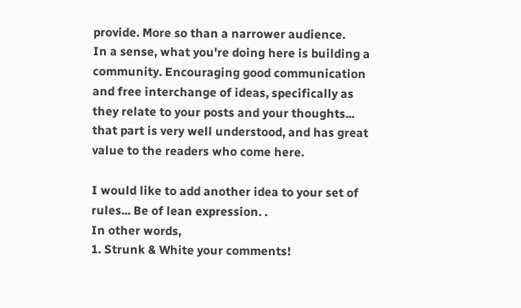provide. More so than a narrower audience.
In a sense, what you're doing here is building a community. Encouraging good communication and free interchange of ideas, specifically as they relate to your posts and your thoughts... that part is very well understood, and has great value to the readers who come here.

I would like to add another idea to your set of rules... Be of lean expression. .
In other words,
1. Strunk & White your comments!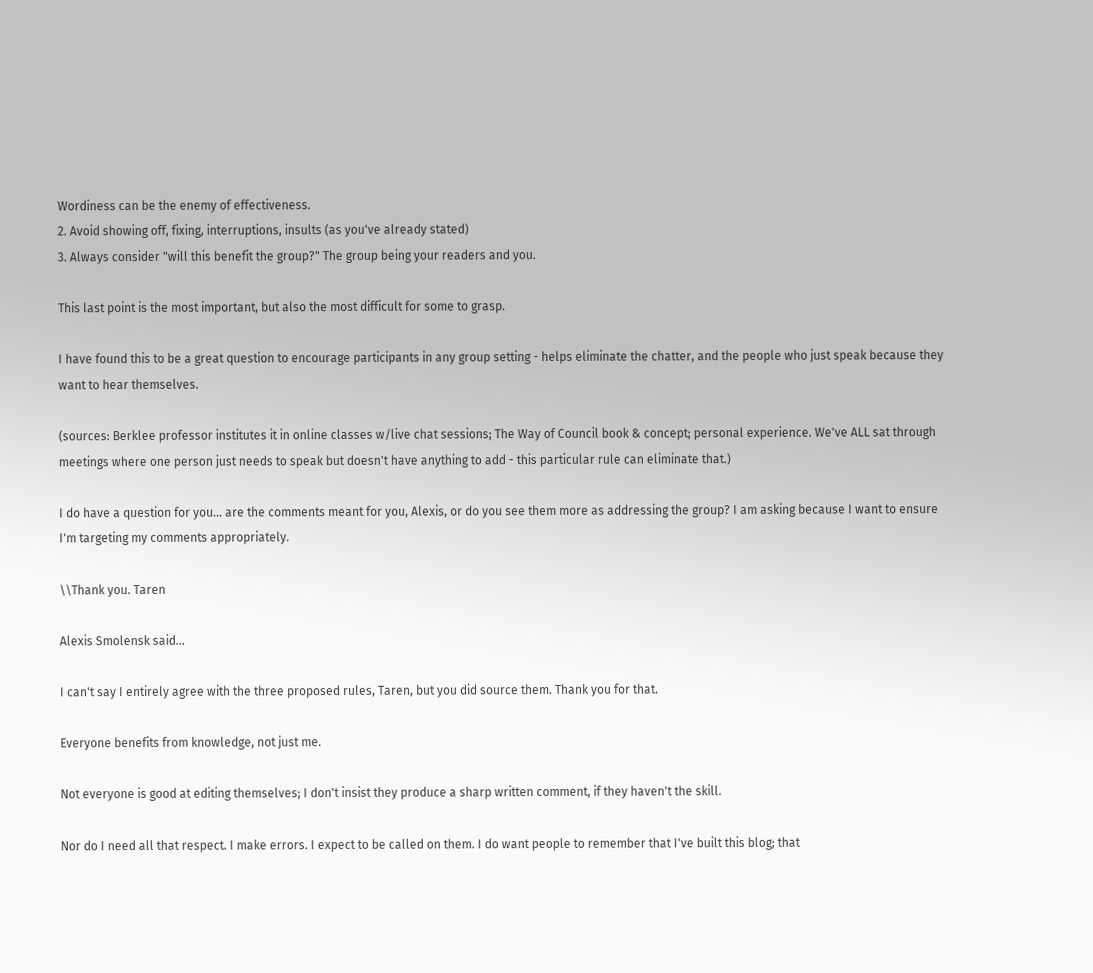Wordiness can be the enemy of effectiveness.
2. Avoid showing off, fixing, interruptions, insults (as you've already stated)
3. Always consider "will this benefit the group?" The group being your readers and you.

This last point is the most important, but also the most difficult for some to grasp.

I have found this to be a great question to encourage participants in any group setting - helps eliminate the chatter, and the people who just speak because they want to hear themselves.

(sources: Berklee professor institutes it in online classes w/live chat sessions; The Way of Council book & concept; personal experience. We've ALL sat through meetings where one person just needs to speak but doesn't have anything to add - this particular rule can eliminate that.)

I do have a question for you... are the comments meant for you, Alexis, or do you see them more as addressing the group? I am asking because I want to ensure I'm targeting my comments appropriately.

\\Thank you. Taren

Alexis Smolensk said...

I can't say I entirely agree with the three proposed rules, Taren, but you did source them. Thank you for that.

Everyone benefits from knowledge, not just me.

Not everyone is good at editing themselves; I don't insist they produce a sharp written comment, if they haven't the skill.

Nor do I need all that respect. I make errors. I expect to be called on them. I do want people to remember that I've built this blog; that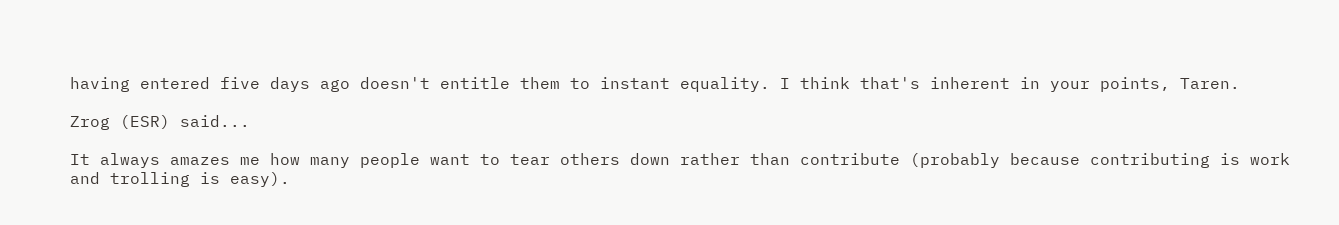having entered five days ago doesn't entitle them to instant equality. I think that's inherent in your points, Taren.

Zrog (ESR) said...

It always amazes me how many people want to tear others down rather than contribute (probably because contributing is work and trolling is easy).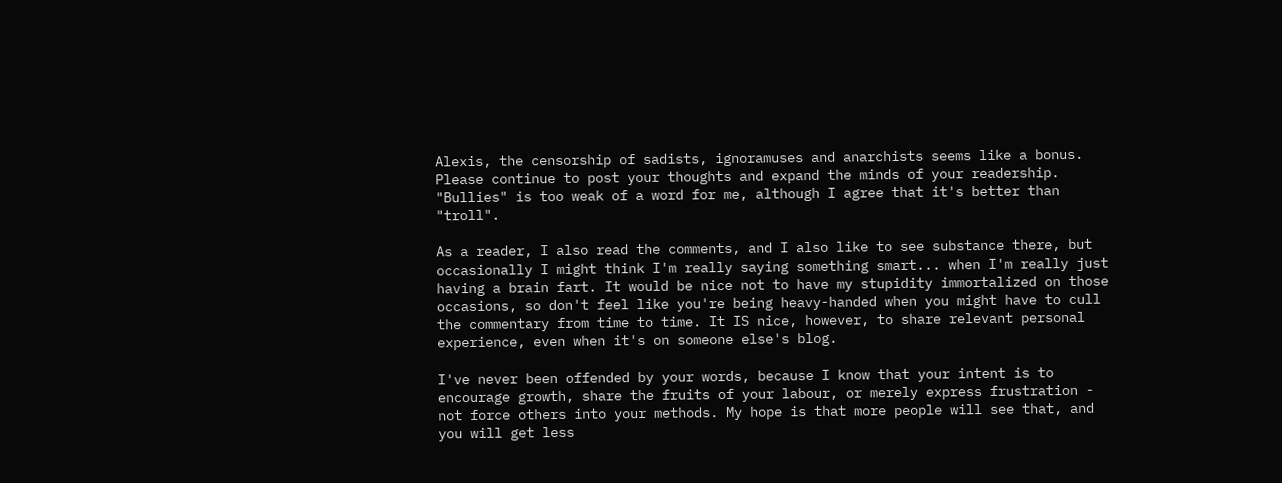Alexis, the censorship of sadists, ignoramuses and anarchists seems like a bonus. Please continue to post your thoughts and expand the minds of your readership. "Bullies" is too weak of a word for me, although I agree that it's better than "troll".

As a reader, I also read the comments, and I also like to see substance there, but occasionally I might think I'm really saying something smart... when I'm really just having a brain fart. It would be nice not to have my stupidity immortalized on those occasions, so don't feel like you're being heavy-handed when you might have to cull the commentary from time to time. It IS nice, however, to share relevant personal experience, even when it's on someone else's blog.

I've never been offended by your words, because I know that your intent is to encourage growth, share the fruits of your labour, or merely express frustration - not force others into your methods. My hope is that more people will see that, and you will get less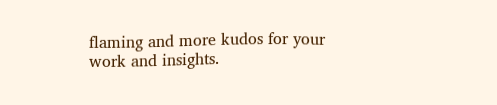flaming and more kudos for your work and insights.